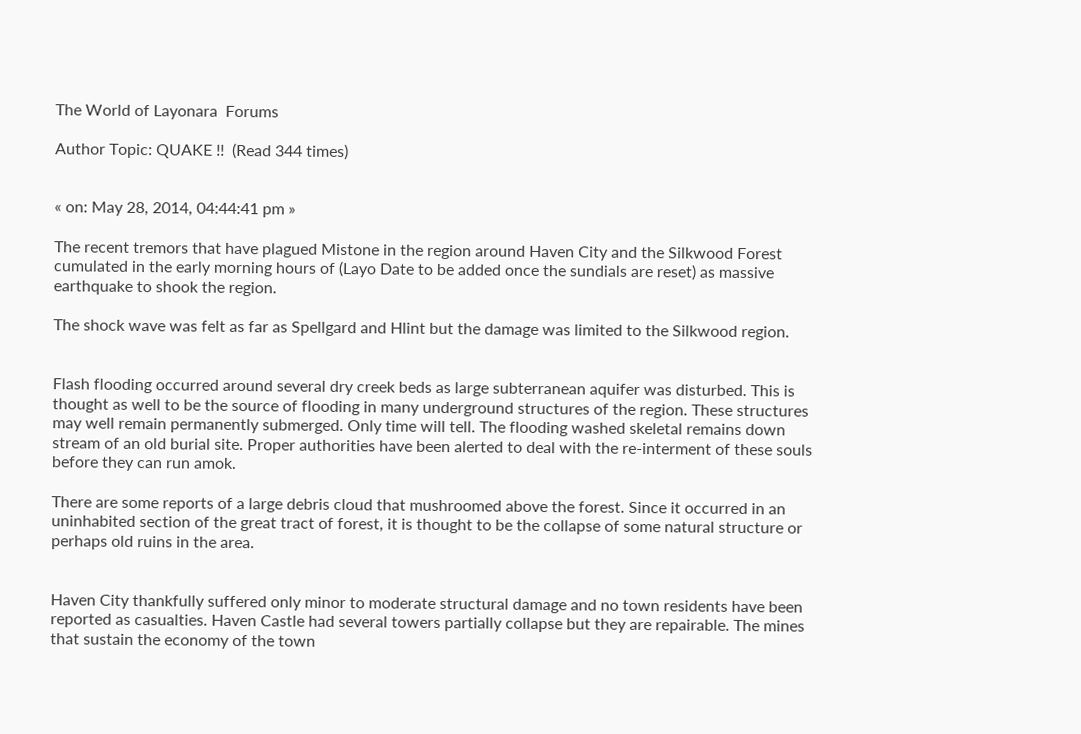The World of Layonara  Forums

Author Topic: QUAKE !!  (Read 344 times)


« on: May 28, 2014, 04:44:41 pm »

The recent tremors that have plagued Mistone in the region around Haven City and the Silkwood Forest cumulated in the early morning hours of (Layo Date to be added once the sundials are reset) as massive earthquake to shook the region.

The shock wave was felt as far as Spellgard and Hlint but the damage was limited to the Silkwood region.


Flash flooding occurred around several dry creek beds as large subterranean aquifer was disturbed. This is thought as well to be the source of flooding in many underground structures of the region. These structures may well remain permanently submerged. Only time will tell. The flooding washed skeletal remains down stream of an old burial site. Proper authorities have been alerted to deal with the re-interment of these souls before they can run amok.

There are some reports of a large debris cloud that mushroomed above the forest. Since it occurred in an uninhabited section of the great tract of forest, it is thought to be the collapse of some natural structure or perhaps old ruins in the area.


Haven City thankfully suffered only minor to moderate structural damage and no town residents have been reported as casualties. Haven Castle had several towers partially collapse but they are repairable. The mines that sustain the economy of the town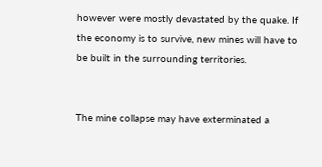however were mostly devastated by the quake. If the economy is to survive, new mines will have to be built in the surrounding territories.


The mine collapse may have exterminated a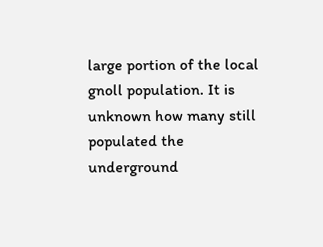large portion of the local gnoll population. It is unknown how many still populated the underground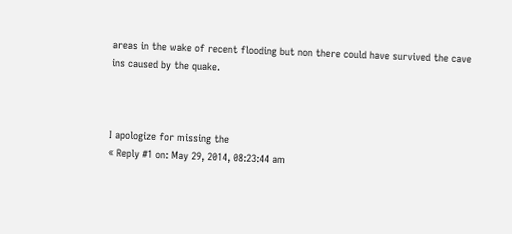areas in the wake of recent flooding but non there could have survived the cave ins caused by the quake.



I apologize for missing the
« Reply #1 on: May 29, 2014, 08:23:44 am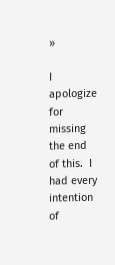»

I apologize for missing the end of this.  I had every intention of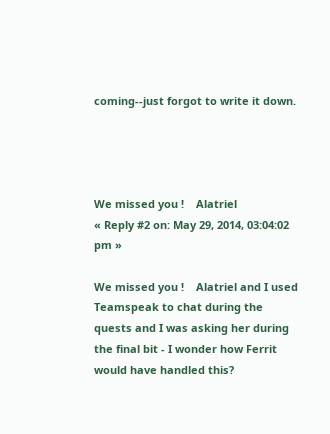coming--just forgot to write it down.




We missed you !    Alatriel
« Reply #2 on: May 29, 2014, 03:04:02 pm »

We missed you !    Alatriel and I used Teamspeak to chat during the quests and I was asking her during the final bit - I wonder how Ferrit would have handled this?